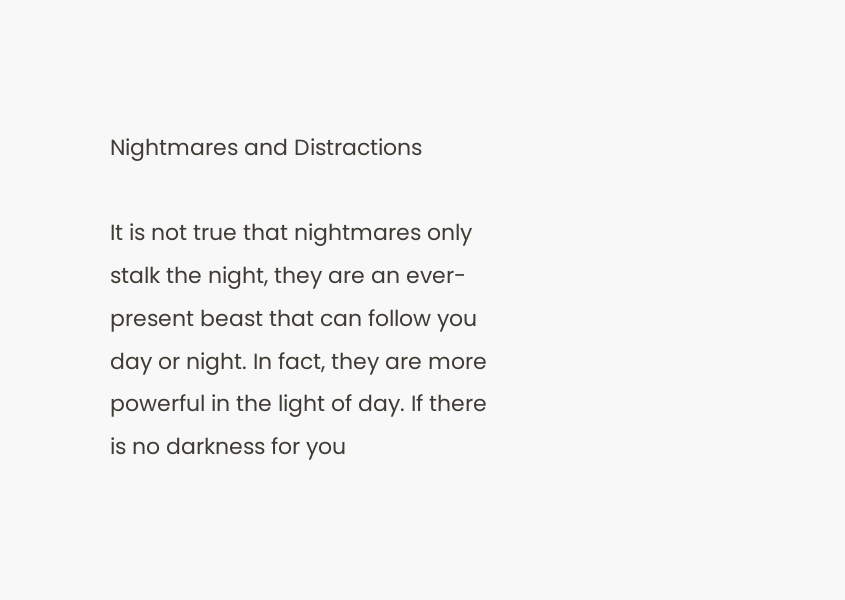Nightmares and Distractions

It is not true that nightmares only stalk the night, they are an ever-present beast that can follow you day or night. In fact, they are more powerful in the light of day. If there is no darkness for you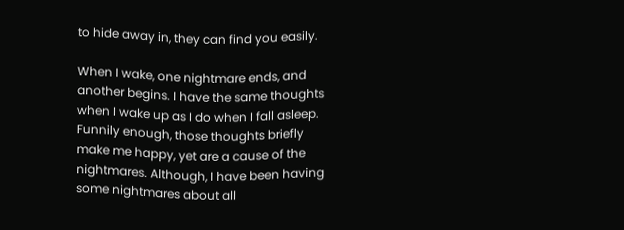to hide away in, they can find you easily.

When I wake, one nightmare ends, and another begins. I have the same thoughts when I wake up as I do when I fall asleep. Funnily enough, those thoughts briefly make me happy, yet are a cause of the nightmares. Although, I have been having some nightmares about all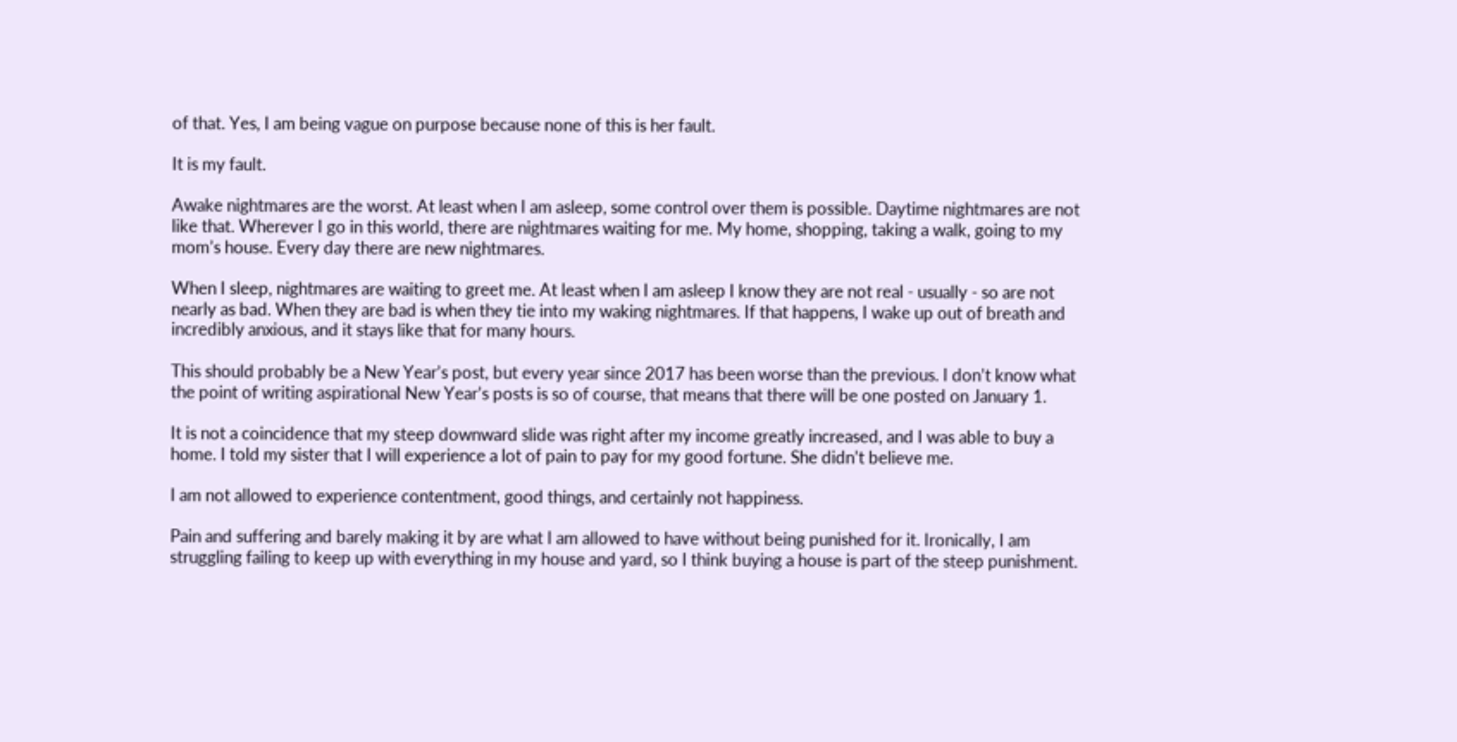of that. Yes, I am being vague on purpose because none of this is her fault.

It is my fault.

Awake nightmares are the worst. At least when I am asleep, some control over them is possible. Daytime nightmares are not like that. Wherever I go in this world, there are nightmares waiting for me. My home, shopping, taking a walk, going to my mom’s house. Every day there are new nightmares.

When I sleep, nightmares are waiting to greet me. At least when I am asleep I know they are not real - usually - so are not nearly as bad. When they are bad is when they tie into my waking nightmares. If that happens, I wake up out of breath and incredibly anxious, and it stays like that for many hours.

This should probably be a New Year’s post, but every year since 2017 has been worse than the previous. I don’t know what the point of writing aspirational New Year’s posts is so of course, that means that there will be one posted on January 1.

It is not a coincidence that my steep downward slide was right after my income greatly increased, and I was able to buy a home. I told my sister that I will experience a lot of pain to pay for my good fortune. She didn’t believe me.

I am not allowed to experience contentment, good things, and certainly not happiness.

Pain and suffering and barely making it by are what I am allowed to have without being punished for it. Ironically, I am struggling failing to keep up with everything in my house and yard, so I think buying a house is part of the steep punishment.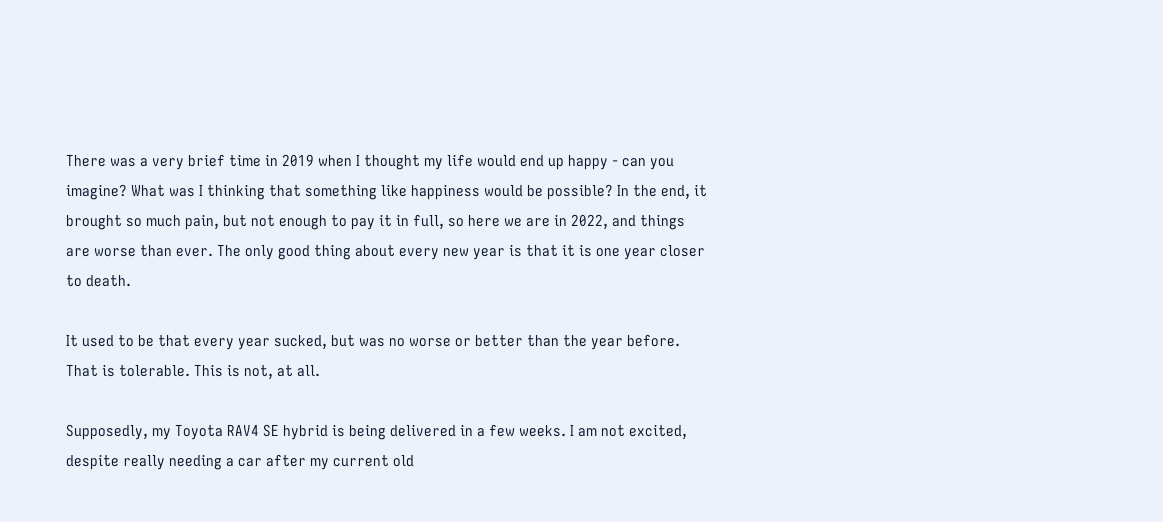There was a very brief time in 2019 when I thought my life would end up happy - can you imagine? What was I thinking that something like happiness would be possible? In the end, it brought so much pain, but not enough to pay it in full, so here we are in 2022, and things are worse than ever. The only good thing about every new year is that it is one year closer to death.

It used to be that every year sucked, but was no worse or better than the year before. That is tolerable. This is not, at all.

Supposedly, my Toyota RAV4 SE hybrid is being delivered in a few weeks. I am not excited, despite really needing a car after my current old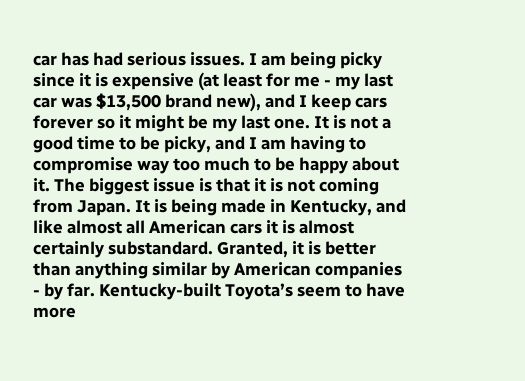car has had serious issues. I am being picky since it is expensive (at least for me - my last car was $13,500 brand new), and I keep cars forever so it might be my last one. It is not a good time to be picky, and I am having to compromise way too much to be happy about it. The biggest issue is that it is not coming from Japan. It is being made in Kentucky, and like almost all American cars it is almost certainly substandard. Granted, it is better than anything similar by American companies - by far. Kentucky-built Toyota’s seem to have more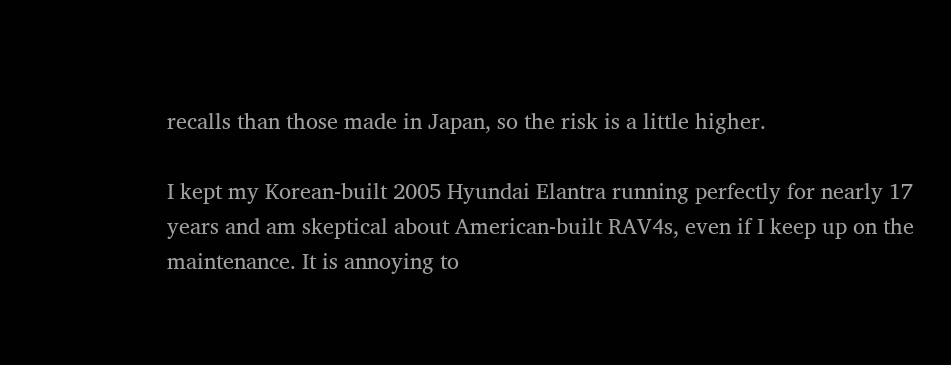recalls than those made in Japan, so the risk is a little higher.

I kept my Korean-built 2005 Hyundai Elantra running perfectly for nearly 17 years and am skeptical about American-built RAV4s, even if I keep up on the maintenance. It is annoying to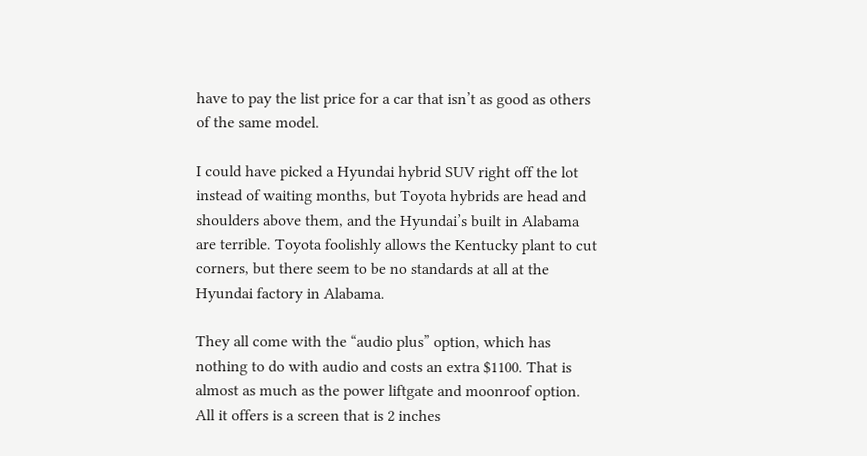have to pay the list price for a car that isn’t as good as others of the same model.

I could have picked a Hyundai hybrid SUV right off the lot instead of waiting months, but Toyota hybrids are head and shoulders above them, and the Hyundai’s built in Alabama are terrible. Toyota foolishly allows the Kentucky plant to cut corners, but there seem to be no standards at all at the Hyundai factory in Alabama.

They all come with the “audio plus” option, which has nothing to do with audio and costs an extra $1100. That is almost as much as the power liftgate and moonroof option. All it offers is a screen that is 2 inches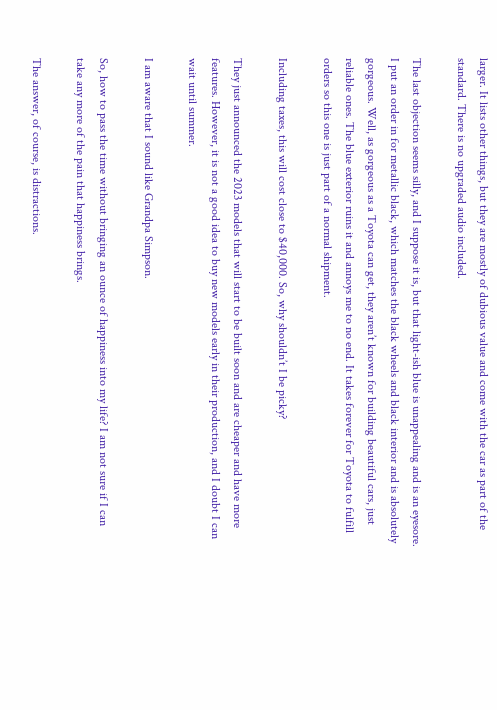larger. It lists other things, but they are mostly of dubious value and come with the car as part of the standard. There is no upgraded audio included.

The last objection seems silly, and I suppose it is, but that light-ish blue is unappealing and is an eyesore. I put an order in for metallic black, which matches the black wheels and black interior and is absolutely gorgeous. Well, as gorgeous as a Toyota can get, they aren’t known for building beautiful cars, just reliable ones. The blue exterior ruins it and annoys me to no end. It takes forever for Toyota to fulfill orders so this one is just part of a normal shipment.

Including taxes, this will cost close to $40,000. So, why shouldn’t I be picky?

They just announced the 2023 models that will start to be built soon and are cheaper and have more features. However, it is not a good idea to buy new models early in their production, and I doubt I can wait until summer.

I am aware that I sound like Grandpa Simpson.

So, how to pass the time without bringing an ounce of happiness into my life? I am not sure if I can take any more of the pain that happiness brings.

The answer, of course, is distractions.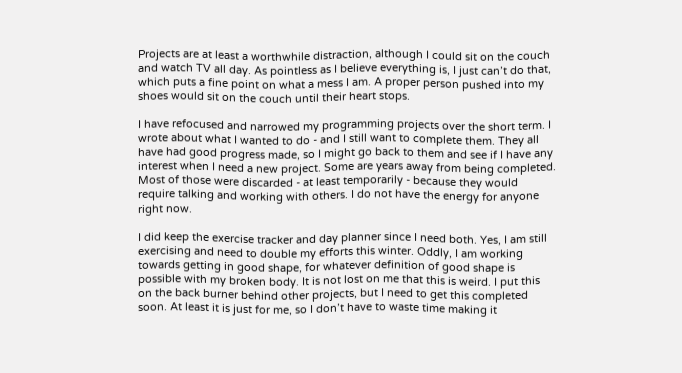Projects are at least a worthwhile distraction, although I could sit on the couch and watch TV all day. As pointless as I believe everything is, I just can’t do that, which puts a fine point on what a mess I am. A proper person pushed into my shoes would sit on the couch until their heart stops.

I have refocused and narrowed my programming projects over the short term. I wrote about what I wanted to do - and I still want to complete them. They all have had good progress made, so I might go back to them and see if I have any interest when I need a new project. Some are years away from being completed. Most of those were discarded - at least temporarily - because they would require talking and working with others. I do not have the energy for anyone right now.

I did keep the exercise tracker and day planner since I need both. Yes, I am still exercising and need to double my efforts this winter. Oddly, I am working towards getting in good shape, for whatever definition of good shape is possible with my broken body. It is not lost on me that this is weird. I put this on the back burner behind other projects, but I need to get this completed soon. At least it is just for me, so I don’t have to waste time making it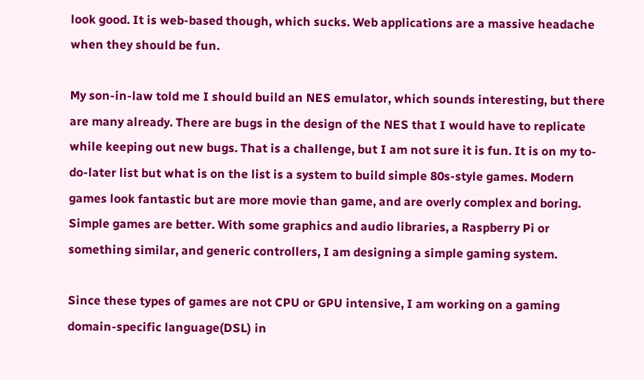look good. It is web-based though, which sucks. Web applications are a massive headache when they should be fun.

My son-in-law told me I should build an NES emulator, which sounds interesting, but there are many already. There are bugs in the design of the NES that I would have to replicate while keeping out new bugs. That is a challenge, but I am not sure it is fun. It is on my to-do-later list but what is on the list is a system to build simple 80s-style games. Modern games look fantastic but are more movie than game, and are overly complex and boring. Simple games are better. With some graphics and audio libraries, a Raspberry Pi or something similar, and generic controllers, I am designing a simple gaming system.

Since these types of games are not CPU or GPU intensive, I am working on a gaming domain-specific language(DSL) in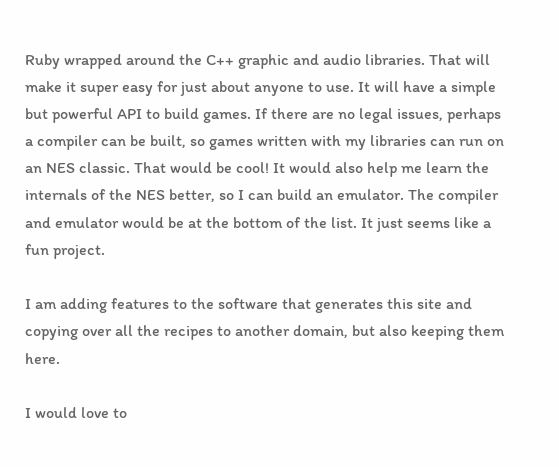Ruby wrapped around the C++ graphic and audio libraries. That will make it super easy for just about anyone to use. It will have a simple but powerful API to build games. If there are no legal issues, perhaps a compiler can be built, so games written with my libraries can run on an NES classic. That would be cool! It would also help me learn the internals of the NES better, so I can build an emulator. The compiler and emulator would be at the bottom of the list. It just seems like a fun project.

I am adding features to the software that generates this site and copying over all the recipes to another domain, but also keeping them here.

I would love to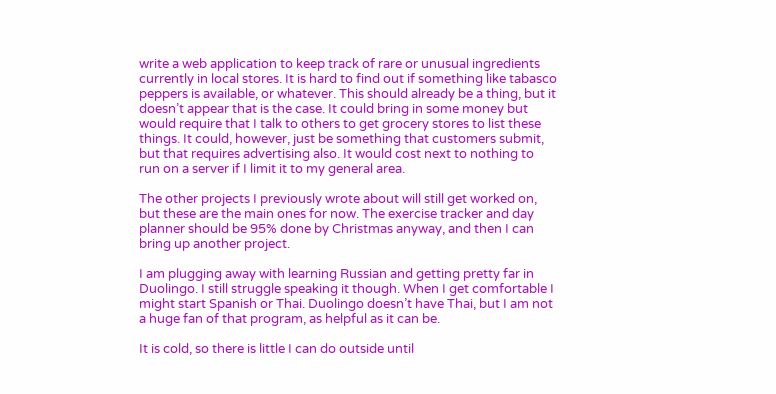write a web application to keep track of rare or unusual ingredients currently in local stores. It is hard to find out if something like tabasco peppers is available, or whatever. This should already be a thing, but it doesn’t appear that is the case. It could bring in some money but would require that I talk to others to get grocery stores to list these things. It could, however, just be something that customers submit, but that requires advertising also. It would cost next to nothing to run on a server if I limit it to my general area.

The other projects I previously wrote about will still get worked on, but these are the main ones for now. The exercise tracker and day planner should be 95% done by Christmas anyway, and then I can bring up another project.

I am plugging away with learning Russian and getting pretty far in Duolingo. I still struggle speaking it though. When I get comfortable I might start Spanish or Thai. Duolingo doesn’t have Thai, but I am not a huge fan of that program, as helpful as it can be.

It is cold, so there is little I can do outside until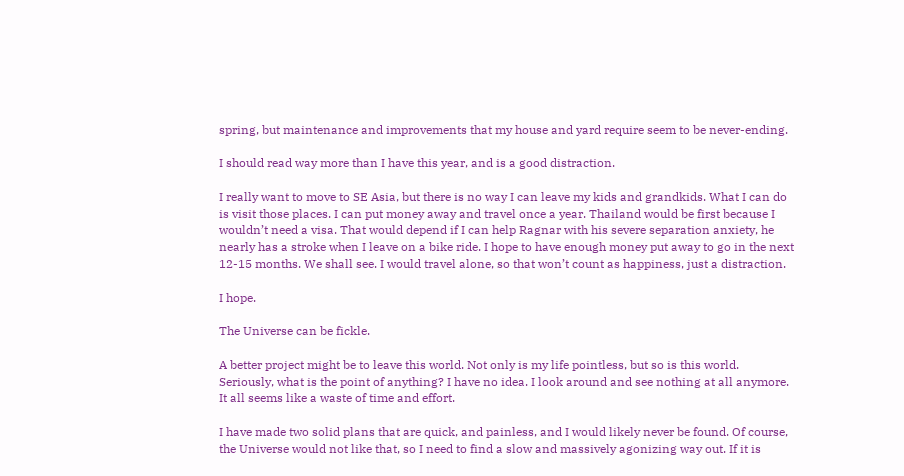spring, but maintenance and improvements that my house and yard require seem to be never-ending.

I should read way more than I have this year, and is a good distraction.

I really want to move to SE Asia, but there is no way I can leave my kids and grandkids. What I can do is visit those places. I can put money away and travel once a year. Thailand would be first because I wouldn’t need a visa. That would depend if I can help Ragnar with his severe separation anxiety, he nearly has a stroke when I leave on a bike ride. I hope to have enough money put away to go in the next 12-15 months. We shall see. I would travel alone, so that won’t count as happiness, just a distraction.

I hope.

The Universe can be fickle.

A better project might be to leave this world. Not only is my life pointless, but so is this world. Seriously, what is the point of anything? I have no idea. I look around and see nothing at all anymore. It all seems like a waste of time and effort.

I have made two solid plans that are quick, and painless, and I would likely never be found. Of course, the Universe would not like that, so I need to find a slow and massively agonizing way out. If it is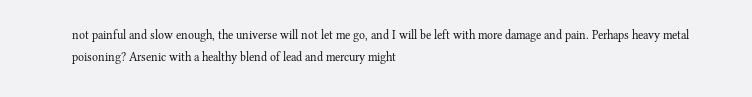not painful and slow enough, the universe will not let me go, and I will be left with more damage and pain. Perhaps heavy metal poisoning? Arsenic with a healthy blend of lead and mercury might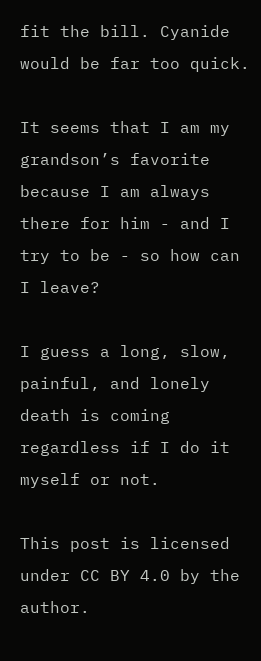fit the bill. Cyanide would be far too quick.

It seems that I am my grandson’s favorite because I am always there for him - and I try to be - so how can I leave?

I guess a long, slow, painful, and lonely death is coming regardless if I do it myself or not.

This post is licensed under CC BY 4.0 by the author.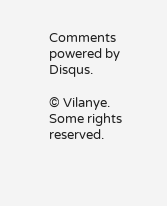Comments powered by Disqus.

© Vilanye. Some rights reserved.